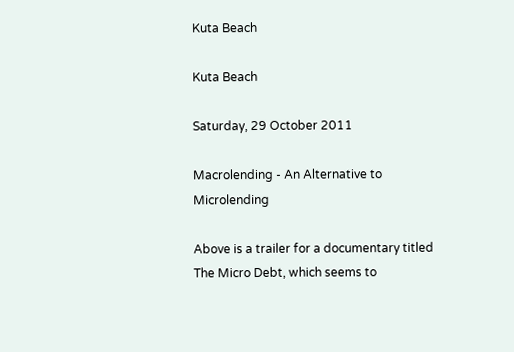Kuta Beach

Kuta Beach

Saturday, 29 October 2011

Macrolending - An Alternative to Microlending

Above is a trailer for a documentary titled The Micro Debt, which seems to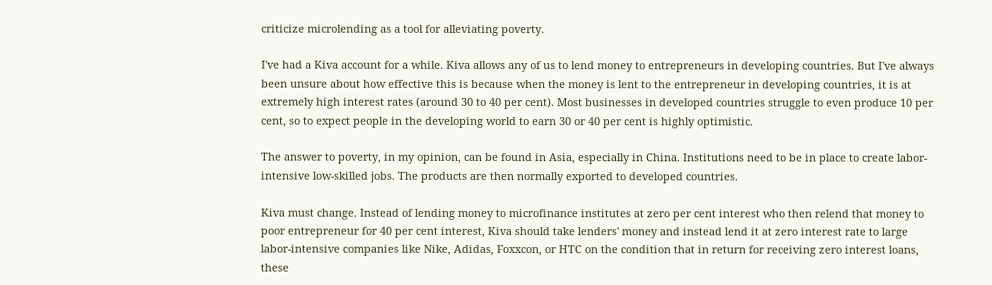criticize microlending as a tool for alleviating poverty.

I've had a Kiva account for a while. Kiva allows any of us to lend money to entrepreneurs in developing countries. But I've always been unsure about how effective this is because when the money is lent to the entrepreneur in developing countries, it is at extremely high interest rates (around 30 to 40 per cent). Most businesses in developed countries struggle to even produce 10 per cent, so to expect people in the developing world to earn 30 or 40 per cent is highly optimistic.

The answer to poverty, in my opinion, can be found in Asia, especially in China. Institutions need to be in place to create labor-intensive low-skilled jobs. The products are then normally exported to developed countries.

Kiva must change. Instead of lending money to microfinance institutes at zero per cent interest who then relend that money to poor entrepreneur for 40 per cent interest, Kiva should take lenders' money and instead lend it at zero interest rate to large labor-intensive companies like Nike, Adidas, Foxxcon, or HTC on the condition that in return for receiving zero interest loans, these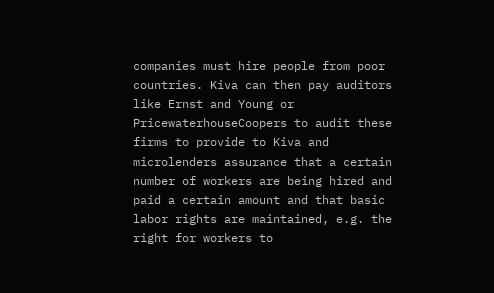companies must hire people from poor countries. Kiva can then pay auditors like Ernst and Young or PricewaterhouseCoopers to audit these firms to provide to Kiva and microlenders assurance that a certain number of workers are being hired and paid a certain amount and that basic labor rights are maintained, e.g. the right for workers to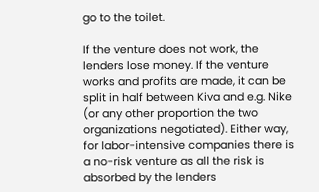go to the toilet.

If the venture does not work, the lenders lose money. If the venture works and profits are made, it can be split in half between Kiva and e.g. Nike (or any other proportion the two organizations negotiated). Either way, for labor-intensive companies there is a no-risk venture as all the risk is absorbed by the lenders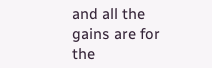and all the gains are for the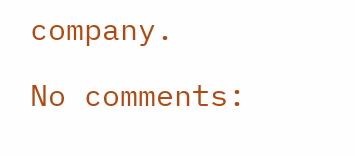company.

No comments: